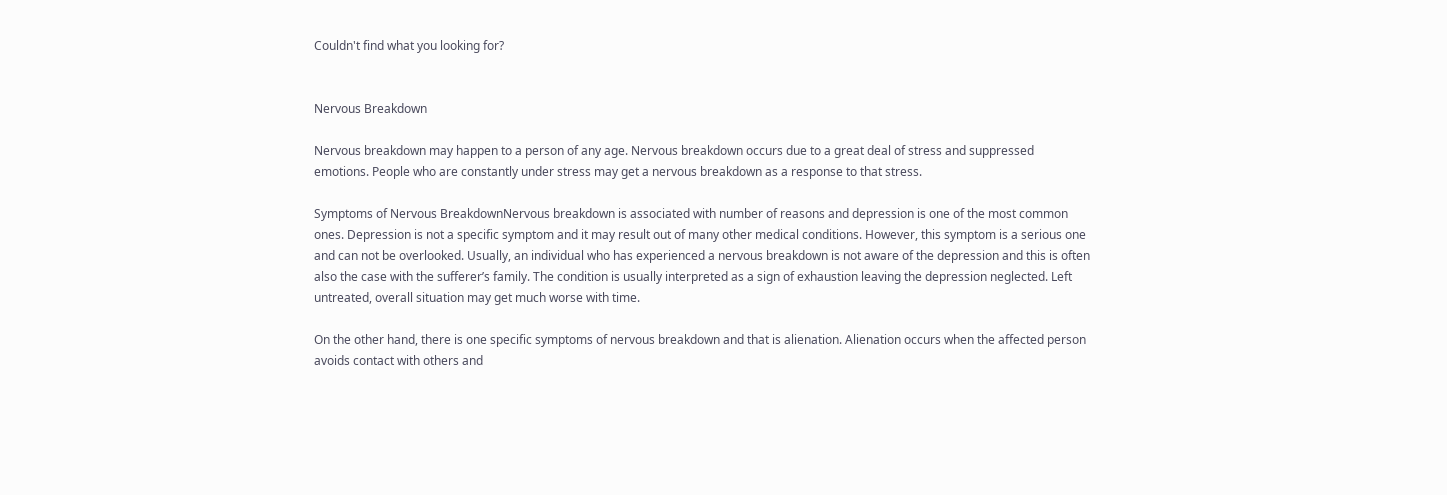Couldn't find what you looking for?


Nervous Breakdown

Nervous breakdown may happen to a person of any age. Nervous breakdown occurs due to a great deal of stress and suppressed emotions. People who are constantly under stress may get a nervous breakdown as a response to that stress.

Symptoms of Nervous BreakdownNervous breakdown is associated with number of reasons and depression is one of the most common ones. Depression is not a specific symptom and it may result out of many other medical conditions. However, this symptom is a serious one and can not be overlooked. Usually, an individual who has experienced a nervous breakdown is not aware of the depression and this is often also the case with the sufferer’s family. The condition is usually interpreted as a sign of exhaustion leaving the depression neglected. Left untreated, overall situation may get much worse with time.

On the other hand, there is one specific symptoms of nervous breakdown and that is alienation. Alienation occurs when the affected person avoids contact with others and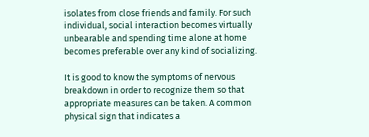isolates from close friends and family. For such individual, social interaction becomes virtually unbearable and spending time alone at home becomes preferable over any kind of socializing.

It is good to know the symptoms of nervous breakdown in order to recognize them so that appropriate measures can be taken. A common physical sign that indicates a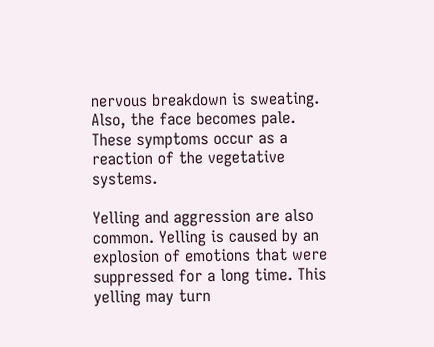nervous breakdown is sweating. Also, the face becomes pale. These symptoms occur as a reaction of the vegetative systems.

Yelling and aggression are also common. Yelling is caused by an explosion of emotions that were suppressed for a long time. This yelling may turn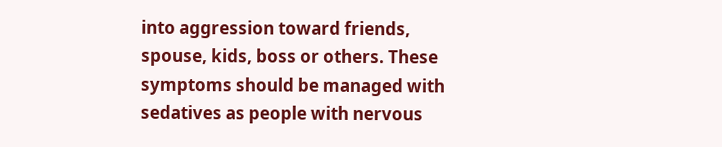into aggression toward friends, spouse, kids, boss or others. These symptoms should be managed with sedatives as people with nervous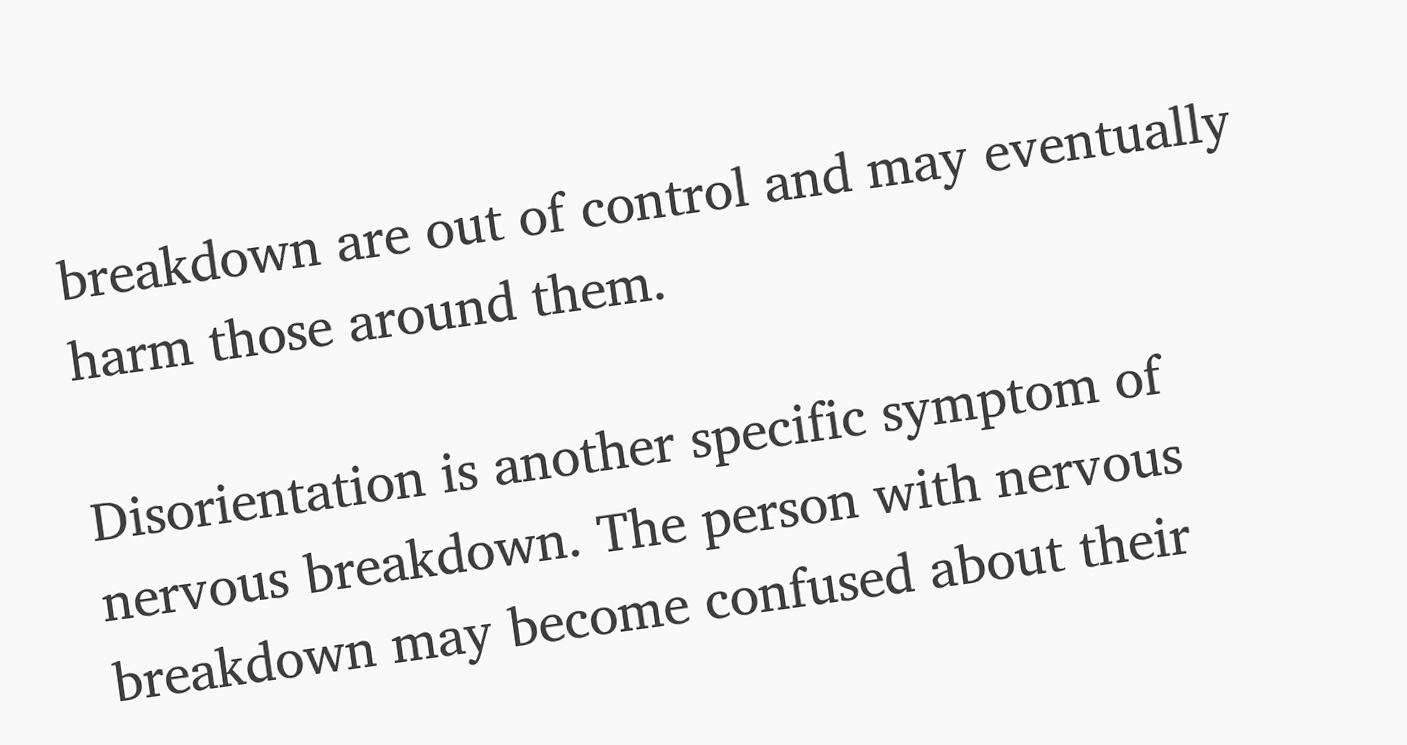breakdown are out of control and may eventually harm those around them.

Disorientation is another specific symptom of nervous breakdown. The person with nervous breakdown may become confused about their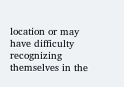location or may have difficulty recognizing themselves in the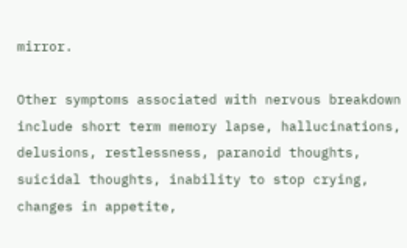mirror.

Other symptoms associated with nervous breakdown include short term memory lapse, hallucinations, delusions, restlessness, paranoid thoughts, suicidal thoughts, inability to stop crying, changes in appetite,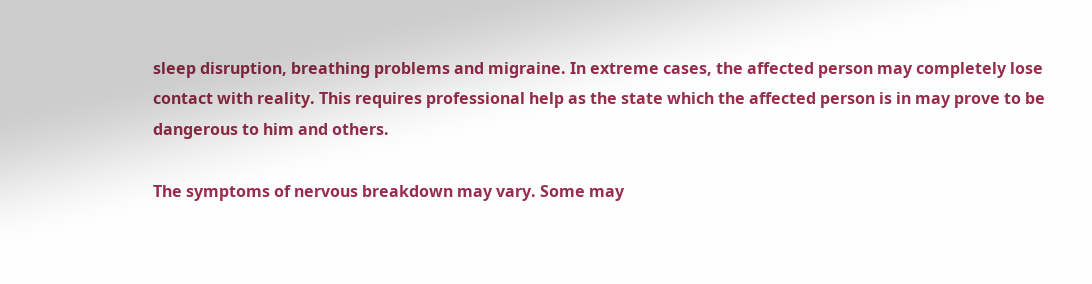sleep disruption, breathing problems and migraine. In extreme cases, the affected person may completely lose contact with reality. This requires professional help as the state which the affected person is in may prove to be dangerous to him and others.

The symptoms of nervous breakdown may vary. Some may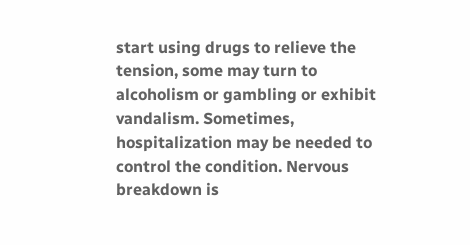start using drugs to relieve the tension, some may turn to alcoholism or gambling or exhibit vandalism. Sometimes, hospitalization may be needed to control the condition. Nervous breakdown is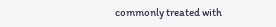commonly treated with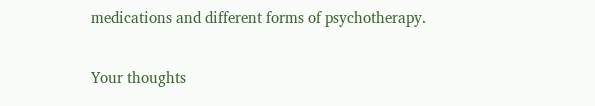medications and different forms of psychotherapy.

Your thoughts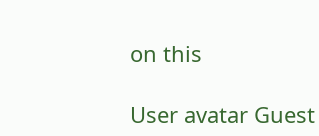on this

User avatar Guest